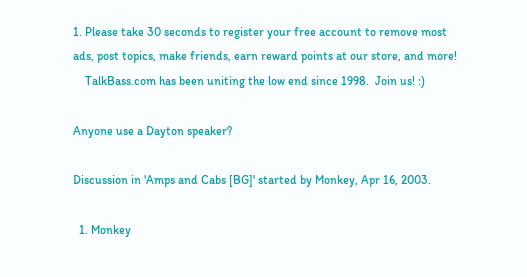1. Please take 30 seconds to register your free account to remove most ads, post topics, make friends, earn reward points at our store, and more!
    TalkBass.com has been uniting the low end since 1998.  Join us! :)

Anyone use a Dayton speaker?

Discussion in 'Amps and Cabs [BG]' started by Monkey, Apr 16, 2003.

  1. Monkey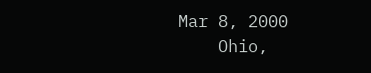Mar 8, 2000
    Ohio,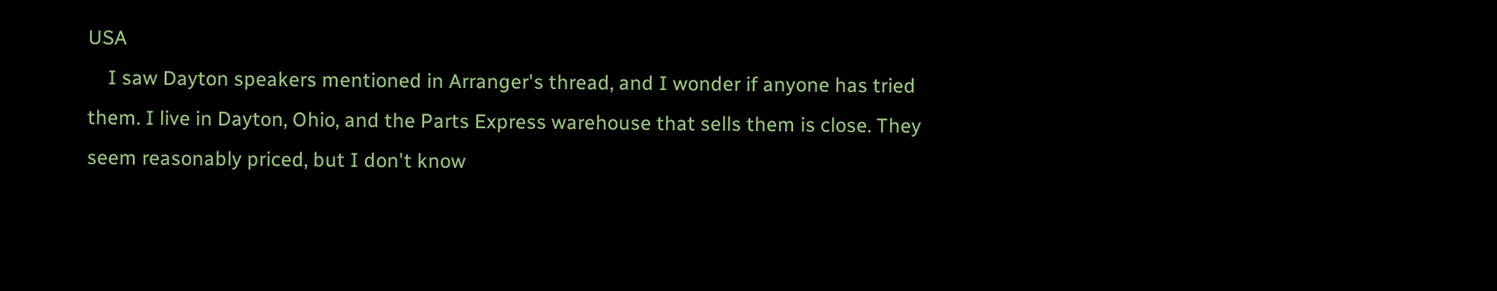USA
    I saw Dayton speakers mentioned in Arranger's thread, and I wonder if anyone has tried them. I live in Dayton, Ohio, and the Parts Express warehouse that sells them is close. They seem reasonably priced, but I don't know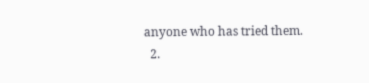anyone who has tried them.
  2.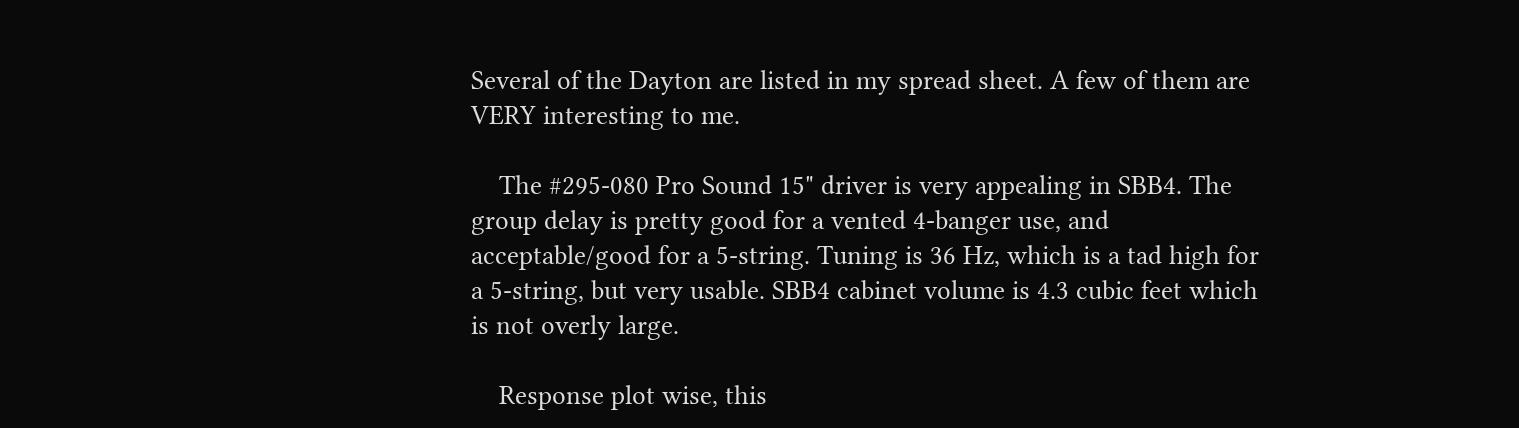Several of the Dayton are listed in my spread sheet. A few of them are VERY interesting to me.

    The #295-080 Pro Sound 15" driver is very appealing in SBB4. The group delay is pretty good for a vented 4-banger use, and acceptable/good for a 5-string. Tuning is 36 Hz, which is a tad high for a 5-string, but very usable. SBB4 cabinet volume is 4.3 cubic feet which is not overly large.

    Response plot wise, this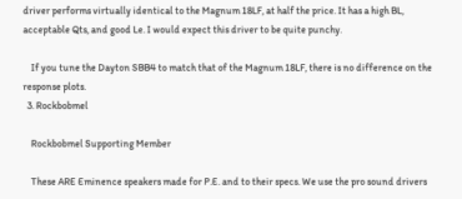driver performs virtually identical to the Magnum 18LF, at half the price. It has a high BL, acceptable Qts, and good Le. I would expect this driver to be quite punchy.

    If you tune the Dayton SBB4 to match that of the Magnum 18LF, there is no difference on the response plots.
  3. Rockbobmel

    Rockbobmel Supporting Member

    These ARE Eminence speakers made for P.E. and to their specs. We use the pro sound drivers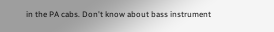in the PA cabs. Don't know about bass instrument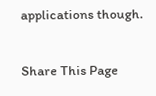applications though.

Share This Page